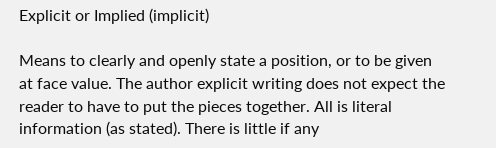Explicit or Implied (implicit)

Means to clearly and openly state a position, or to be given at face value. The author explicit writing does not expect the reader to have to put the pieces together. All is literal information (as stated). There is little if any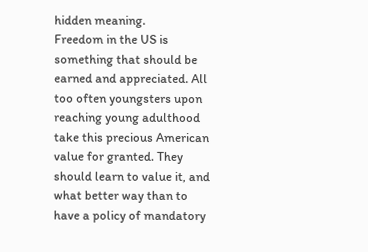hidden meaning.
Freedom in the US is something that should be earned and appreciated. All too often youngsters upon reaching young adulthood take this precious American value for granted. They should learn to value it, and what better way than to have a policy of mandatory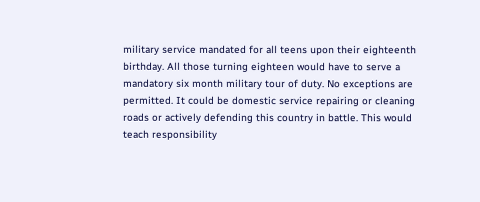military service mandated for all teens upon their eighteenth birthday. All those turning eighteen would have to serve a mandatory six month military tour of duty. No exceptions are permitted. It could be domestic service repairing or cleaning roads or actively defending this country in battle. This would teach responsibility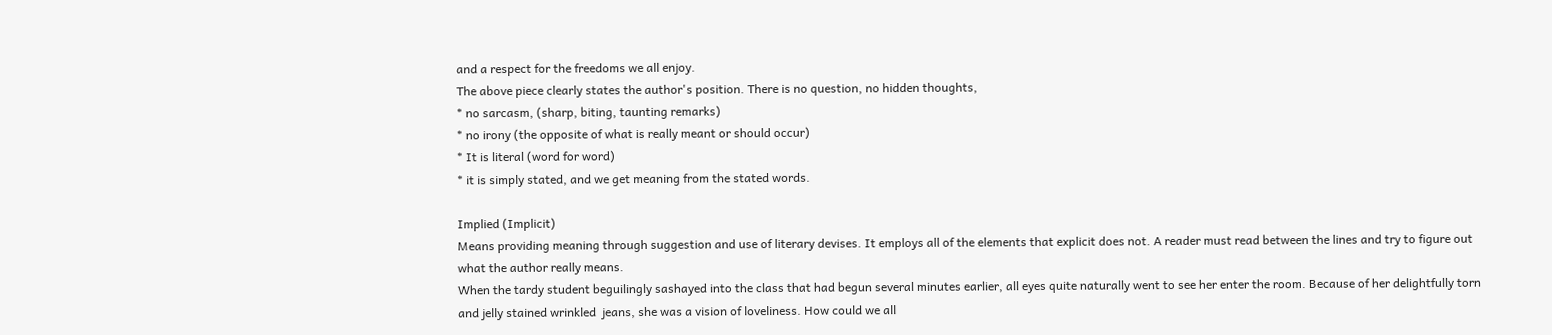and a respect for the freedoms we all enjoy.
The above piece clearly states the author's position. There is no question, no hidden thoughts,
* no sarcasm, (sharp, biting, taunting remarks)
* no irony (the opposite of what is really meant or should occur)
* It is literal (word for word)
* it is simply stated, and we get meaning from the stated words.

Implied (Implicit)
Means providing meaning through suggestion and use of literary devises. It employs all of the elements that explicit does not. A reader must read between the lines and try to figure out what the author really means.
When the tardy student beguilingly sashayed into the class that had begun several minutes earlier, all eyes quite naturally went to see her enter the room. Because of her delightfully torn and jelly stained wrinkled  jeans, she was a vision of loveliness. How could we all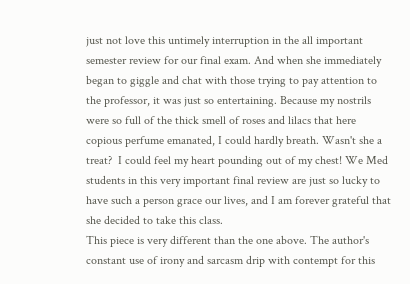just not love this untimely interruption in the all important semester review for our final exam. And when she immediately began to giggle and chat with those trying to pay attention to the professor, it was just so entertaining. Because my nostrils were so full of the thick smell of roses and lilacs that here copious perfume emanated, I could hardly breath. Wasn't she a treat?  I could feel my heart pounding out of my chest! We Med students in this very important final review are just so lucky to have such a person grace our lives, and I am forever grateful that she decided to take this class.
This piece is very different than the one above. The author's constant use of irony and sarcasm drip with contempt for this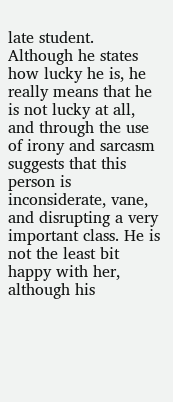late student. Although he states how lucky he is, he really means that he is not lucky at all, and through the use of irony and sarcasm suggests that this person is inconsiderate, vane, and disrupting a very important class. He is not the least bit happy with her, although his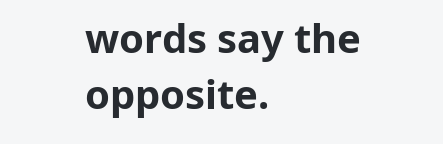words say the opposite.